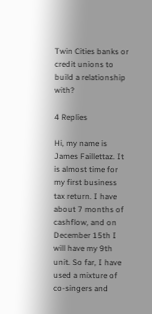Twin Cities banks or credit unions to build a relationship with?

4 Replies

Hi, my name is James Faillettaz. It is almost time for my first business tax return. I have about 7 months of cashflow, and on December 15th I will have my 9th unit. So far, I have used a mixture of co-singers and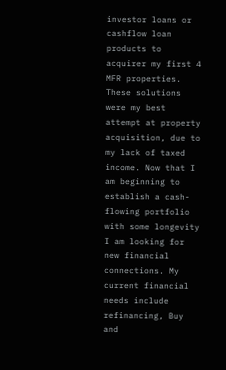investor loans or cashflow loan products to acquirer my first 4 MFR properties. These solutions were my best attempt at property acquisition, due to my lack of taxed income. Now that I am beginning to establish a cash-flowing portfolio with some longevity I am looking for new financial connections. My current financial needs include refinancing, Buy and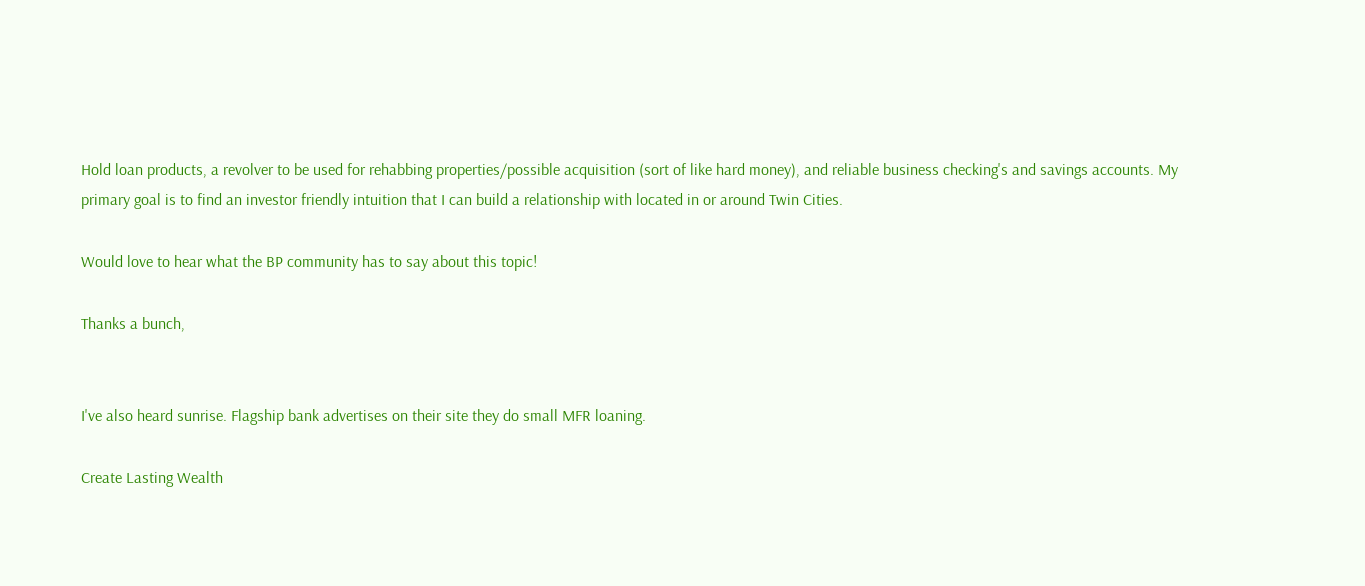Hold loan products, a revolver to be used for rehabbing properties/possible acquisition (sort of like hard money), and reliable business checking's and savings accounts. My primary goal is to find an investor friendly intuition that I can build a relationship with located in or around Twin Cities.

Would love to hear what the BP community has to say about this topic!

Thanks a bunch,


I've also heard sunrise. Flagship bank advertises on their site they do small MFR loaning.

Create Lasting Wealth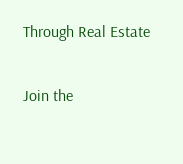Through Real Estate

Join the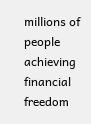millions of people achieving financial freedom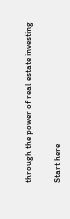through the power of real estate investing

Start here